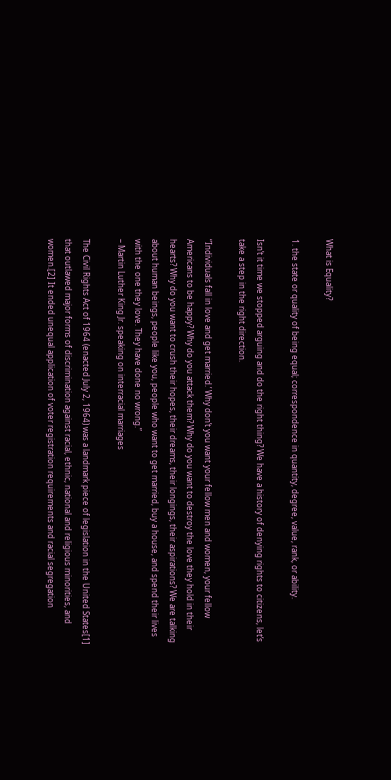What is Equality?

1. the state or quality of being equal; correspondence in quantity, degree, value, rank, or ability.

Isn’t it time we stopped arguing and do the right thing? We have a history of denying rights to citizens, let’s take a step in the right direction.

“Individuals fall in love and get married.’ Why don’t you want your fellow men and women, your fellow Americans to be happy? Why do you attack them? Why do you want to destroy the love they hold in their hearts? Why do you want to crush their hopes, their dreams, their longings, their aspirations? We are talking about human beings, people like you, people who want to get married, buy a house, and spend their lives with the one they love. They have done no wrong.”
– Martin Luther King Jr. speaking on interracial marriages

The Civil Rights Act of 1964 (enacted July 2, 1964) was a landmark piece of legislation in the United States[1] that outlawed major forms of discrimination against racial, ethnic, national and religious minorities, and women.[2] It ended unequal application of voter registration requirements and racial segregation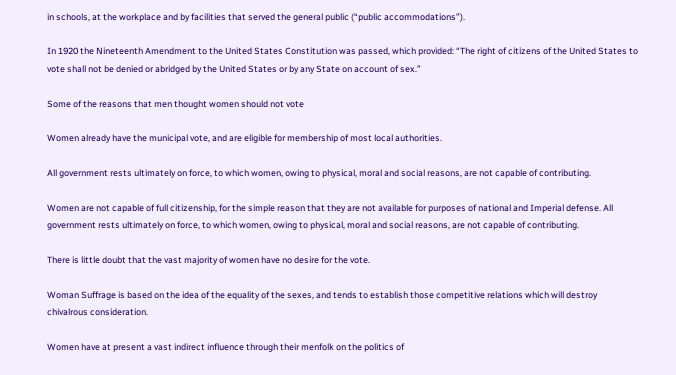in schools, at the workplace and by facilities that served the general public (“public accommodations”).

In 1920 the Nineteenth Amendment to the United States Constitution was passed, which provided: “The right of citizens of the United States to vote shall not be denied or abridged by the United States or by any State on account of sex.”

Some of the reasons that men thought women should not vote

Women already have the municipal vote, and are eligible for membership of most local authorities.

All government rests ultimately on force, to which women, owing to physical, moral and social reasons, are not capable of contributing.

Women are not capable of full citizenship, for the simple reason that they are not available for purposes of national and Imperial defense. All government rests ultimately on force, to which women, owing to physical, moral and social reasons, are not capable of contributing.

There is little doubt that the vast majority of women have no desire for the vote.

Woman Suffrage is based on the idea of the equality of the sexes, and tends to establish those competitive relations which will destroy chivalrous consideration.

Women have at present a vast indirect influence through their menfolk on the politics of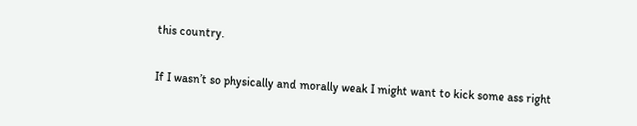this country.

If I wasn’t so physically and morally weak I might want to kick some ass right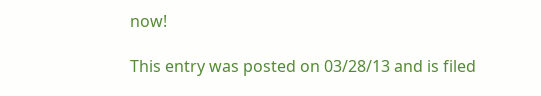now!

This entry was posted on 03/28/13 and is filed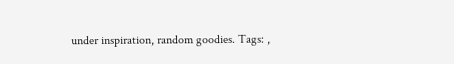under inspiration, random goodies. Tags: ,